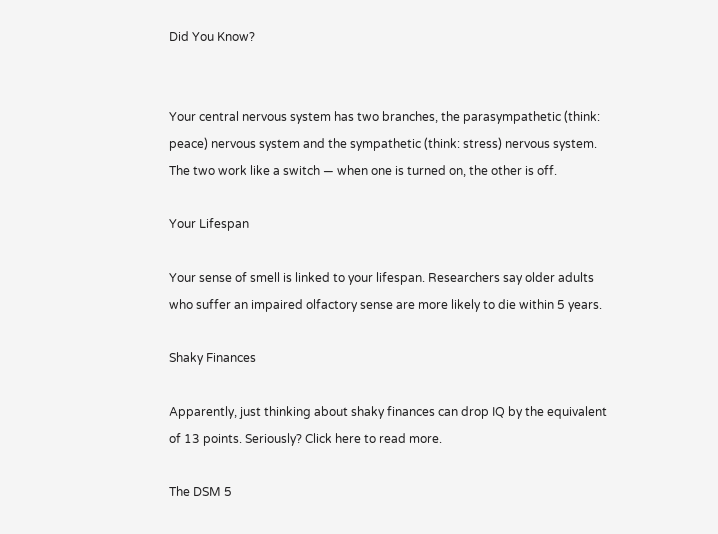Did You Know?


Your central nervous system has two branches, the parasympathetic (think: peace) nervous system and the sympathetic (think: stress) nervous system. The two work like a switch — when one is turned on, the other is off.

Your Lifespan

Your sense of smell is linked to your lifespan. Researchers say older adults who suffer an impaired olfactory sense are more likely to die within 5 years.

Shaky Finances

Apparently, just thinking about shaky finances can drop IQ by the equivalent of 13 points. Seriously? Click here to read more.

The DSM 5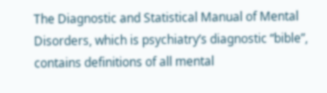The Diagnostic and Statistical Manual of Mental Disorders, which is psychiatry’s diagnostic “bible”, contains definitions of all mental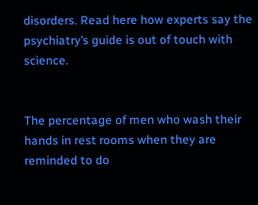disorders. Read here how experts say the psychiatry’s guide is out of touch with science.


The percentage of men who wash their hands in rest rooms when they are reminded to do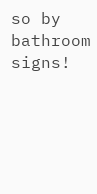so by bathroom signs!